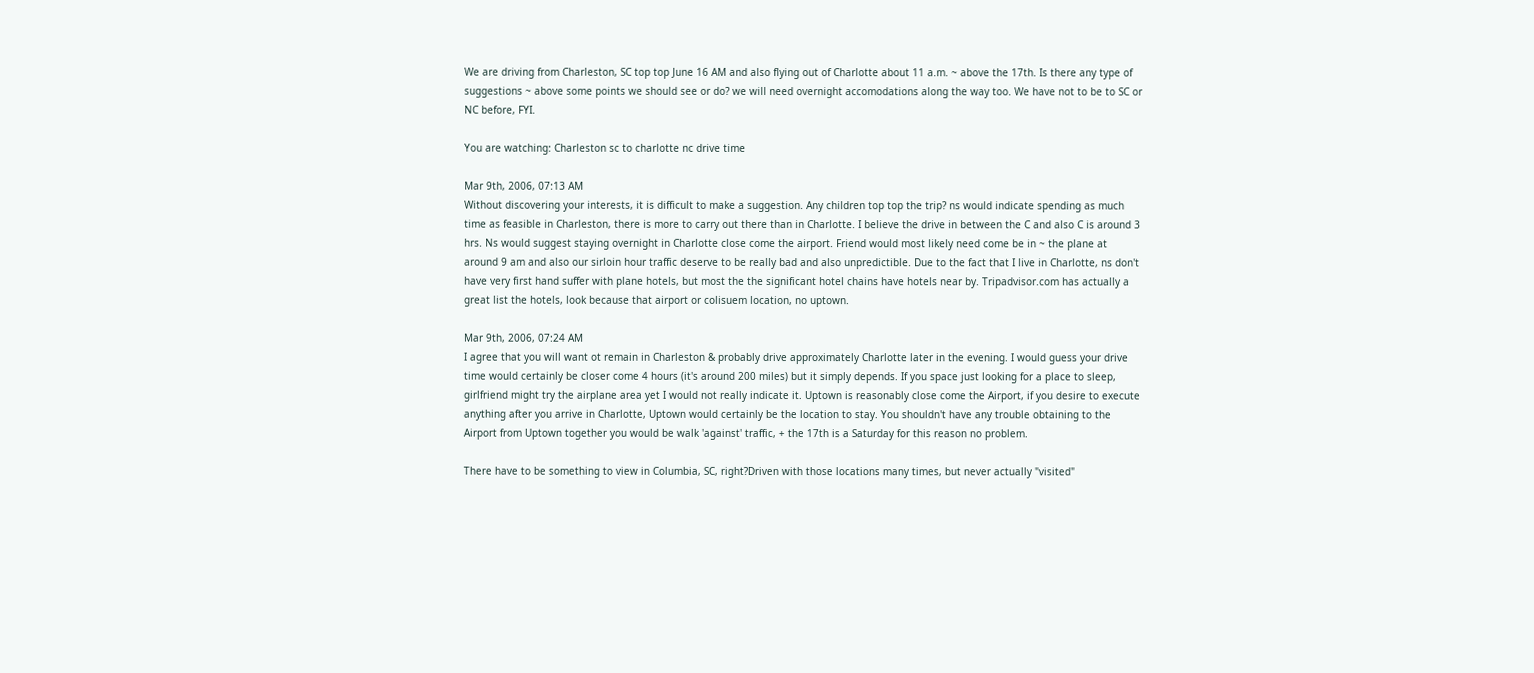We are driving from Charleston, SC top top June 16 AM and also flying out of Charlotte about 11 a.m. ~ above the 17th. Is there any type of suggestions ~ above some points we should see or do? we will need overnight accomodations along the way too. We have not to be to SC or NC before, FYI.

You are watching: Charleston sc to charlotte nc drive time

Mar 9th, 2006, 07:13 AM
Without discovering your interests, it is difficult to make a suggestion. Any children top top the trip? ns would indicate spending as much time as feasible in Charleston, there is more to carry out there than in Charlotte. I believe the drive in between the C and also C is around 3 hrs. Ns would suggest staying overnight in Charlotte close come the airport. Friend would most likely need come be in ~ the plane at around 9 am and also our sirloin hour traffic deserve to be really bad and also unpredictible. Due to the fact that I live in Charlotte, ns don't have very first hand suffer with plane hotels, but most the the significant hotel chains have hotels near by. Tripadvisor.com has actually a great list the hotels, look because that airport or colisuem location, no uptown.

Mar 9th, 2006, 07:24 AM
I agree that you will want ot remain in Charleston & probably drive approximately Charlotte later in the evening. I would guess your drive time would certainly be closer come 4 hours (it's around 200 miles) but it simply depends. If you space just looking for a place to sleep, girlfriend might try the airplane area yet I would not really indicate it. Uptown is reasonably close come the Airport, if you desire to execute anything after you arrive in Charlotte, Uptown would certainly be the location to stay. You shouldn't have any trouble obtaining to the Airport from Uptown together you would be walk 'against' traffic, + the 17th is a Saturday for this reason no problem.

There have to be something to view in Columbia, SC, right?Driven with those locations many times, but never actually "visited"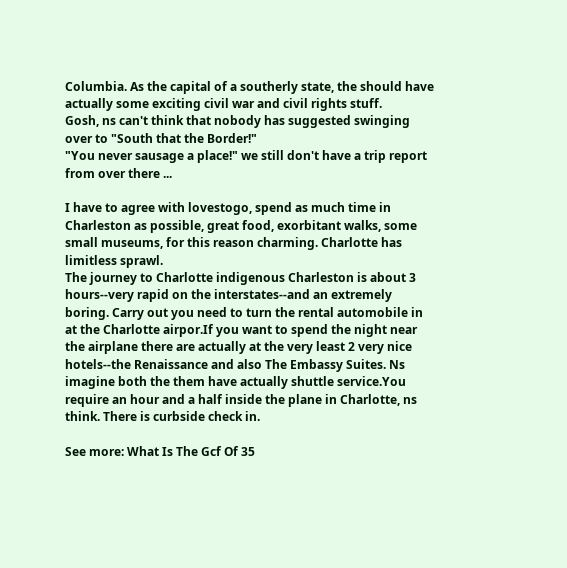Columbia. As the capital of a southerly state, the should have actually some exciting civil war and civil rights stuff.
Gosh, ns can't think that nobody has suggested swinging over to "South that the Border!"
"You never sausage a place!" we still don't have a trip report from over there ...

I have to agree with lovestogo, spend as much time in Charleston as possible, great food, exorbitant walks, some small museums, for this reason charming. Charlotte has limitless sprawl.
The journey to Charlotte indigenous Charleston is about 3 hours--very rapid on the interstates--and an extremely boring. Carry out you need to turn the rental automobile in at the Charlotte airpor.If you want to spend the night near the airplane there are actually at the very least 2 very nice hotels--the Renaissance and also The Embassy Suites. Ns imagine both the them have actually shuttle service.You require an hour and a half inside the plane in Charlotte, ns think. There is curbside check in.

See more: What Is The Gcf Of 35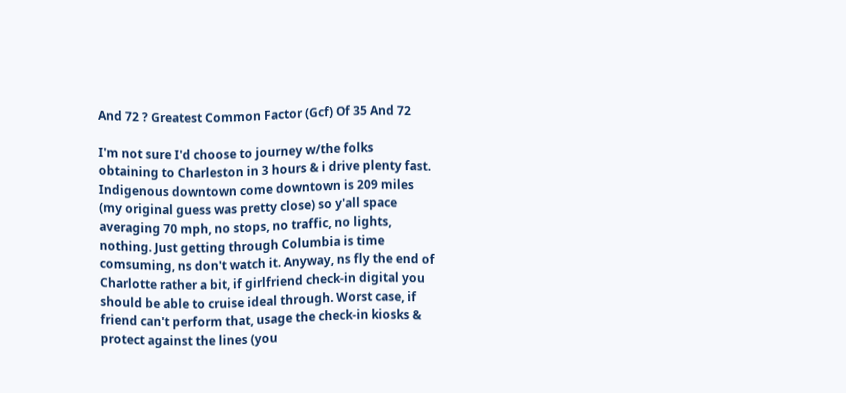And 72 ? Greatest Common Factor (Gcf) Of 35 And 72

I'm not sure I'd choose to journey w/the folks obtaining to Charleston in 3 hours & i drive plenty fast. Indigenous downtown come downtown is 209 miles (my original guess was pretty close) so y'all space averaging 70 mph, no stops, no traffic, no lights, nothing. Just getting through Columbia is time comsuming, ns don't watch it. Anyway, ns fly the end of Charlotte rather a bit, if girlfriend check-in digital you should be able to cruise ideal through. Worst case, if friend can't perform that, usage the check-in kiosks & protect against the lines (you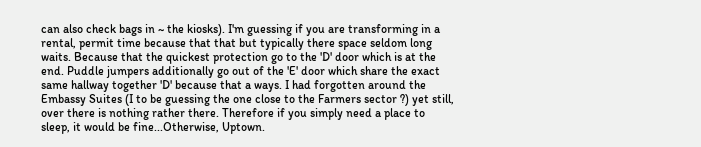can also check bags in ~ the kiosks). I'm guessing if you are transforming in a rental, permit time because that that but typically there space seldom long waits. Because that the quickest protection go to the 'D' door which is at the end. Puddle jumpers additionally go out of the 'E' door which share the exact same hallway together 'D' because that a ways. I had forgotten around the Embassy Suites (I to be guessing the one close to the Farmers sector ?) yet still, over there is nothing rather there. Therefore if you simply need a place to sleep, it would be fine...Otherwise, Uptown.